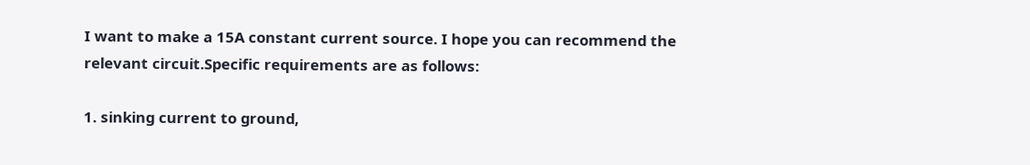I want to make a 15A constant current source. I hope you can recommend the relevant circuit.Specific requirements are as follows:

1. sinking current to ground,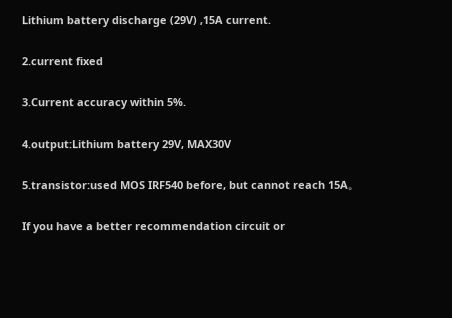Lithium battery discharge (29V) ,15A current.

2.current fixed

3.Current accuracy within 5%.

4.output:Lithium battery 29V, MAX30V

5.transistor:used MOS IRF540 before, but cannot reach 15A。

If you have a better recommendation circuit or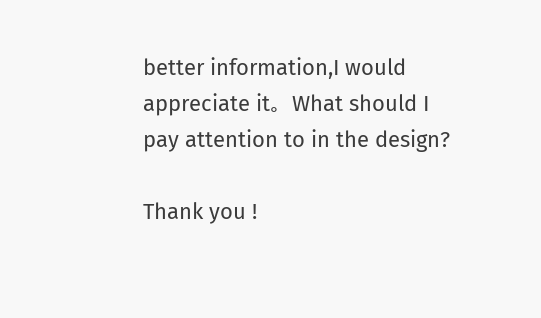better information,I would appreciate it。What should I pay attention to in the design?

Thank you !